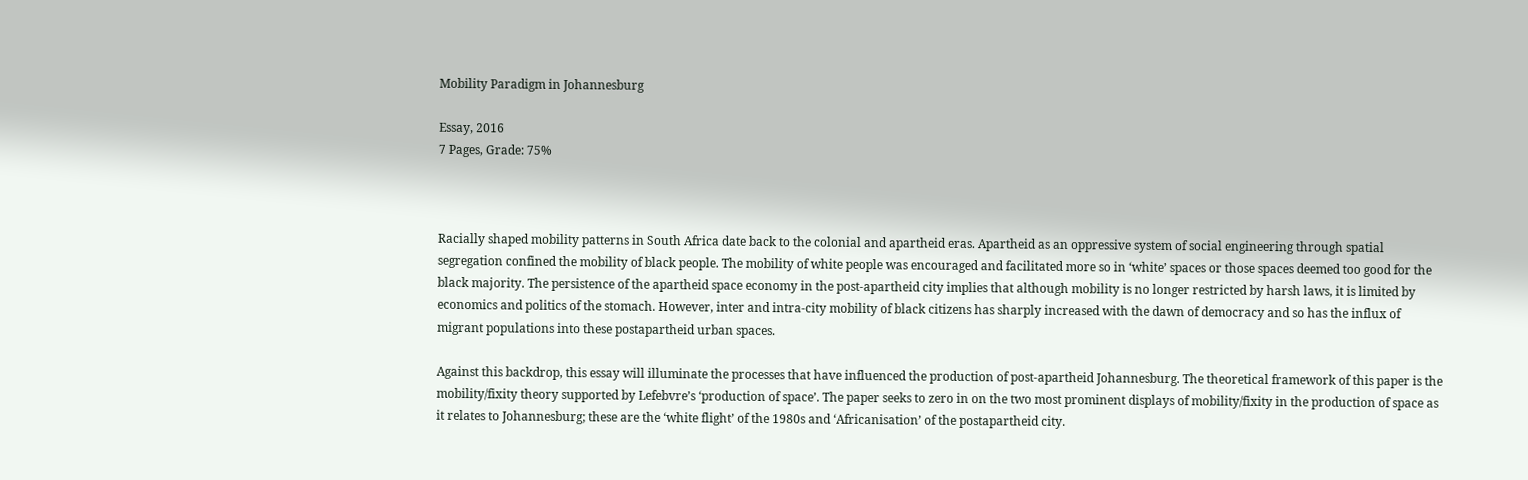Mobility Paradigm in Johannesburg

Essay, 2016
7 Pages, Grade: 75%



Racially shaped mobility patterns in South Africa date back to the colonial and apartheid eras. Apartheid as an oppressive system of social engineering through spatial segregation confined the mobility of black people. The mobility of white people was encouraged and facilitated more so in ‘white’ spaces or those spaces deemed too good for the black majority. The persistence of the apartheid space economy in the post-apartheid city implies that although mobility is no longer restricted by harsh laws, it is limited by economics and politics of the stomach. However, inter and intra-city mobility of black citizens has sharply increased with the dawn of democracy and so has the influx of migrant populations into these postapartheid urban spaces.

Against this backdrop, this essay will illuminate the processes that have influenced the production of post-apartheid Johannesburg. The theoretical framework of this paper is the mobility/fixity theory supported by Lefebvre’s ‘production of space’. The paper seeks to zero in on the two most prominent displays of mobility/fixity in the production of space as it relates to Johannesburg; these are the ‘white flight’ of the 1980s and ‘Africanisation’ of the postapartheid city.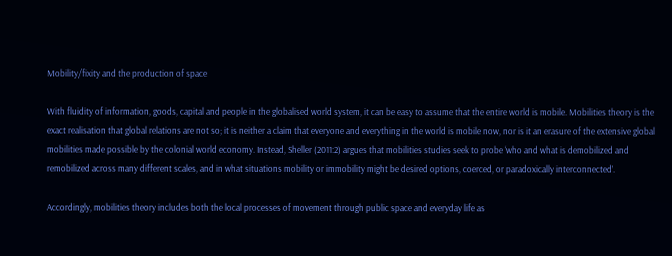Mobility/fixity and the production of space

With fluidity of information, goods, capital and people in the globalised world system, it can be easy to assume that the entire world is mobile. Mobilities theory is the exact realisation that global relations are not so; it is neither a claim that everyone and everything in the world is mobile now, nor is it an erasure of the extensive global mobilities made possible by the colonial world economy. Instead, Sheller (2011:2) argues that mobilities studies seek to probe ‘who and what is demobilized and remobilized across many different scales, and in what situations mobility or immobility might be desired options, coerced, or paradoxically interconnected’.

Accordingly, mobilities theory includes both the local processes of movement through public space and everyday life as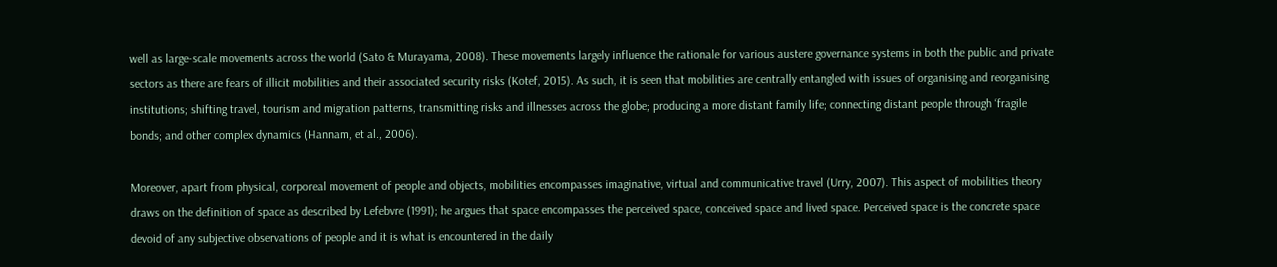well as large-scale movements across the world (Sato & Murayama, 2008). These movements largely influence the rationale for various austere governance systems in both the public and private sectors as there are fears of illicit mobilities and their associated security risks (Kotef, 2015). As such, it is seen that mobilities are centrally entangled with issues of organising and reorganising institutions; shifting travel, tourism and migration patterns, transmitting risks and illnesses across the globe; producing a more distant family life; connecting distant people through ‘fragile bonds; and other complex dynamics (Hannam, et al., 2006).

Moreover, apart from physical, corporeal movement of people and objects, mobilities encompasses imaginative, virtual and communicative travel (Urry, 2007). This aspect of mobilities theory draws on the definition of space as described by Lefebvre (1991); he argues that space encompasses the perceived space, conceived space and lived space. Perceived space is the concrete space devoid of any subjective observations of people and it is what is encountered in the daily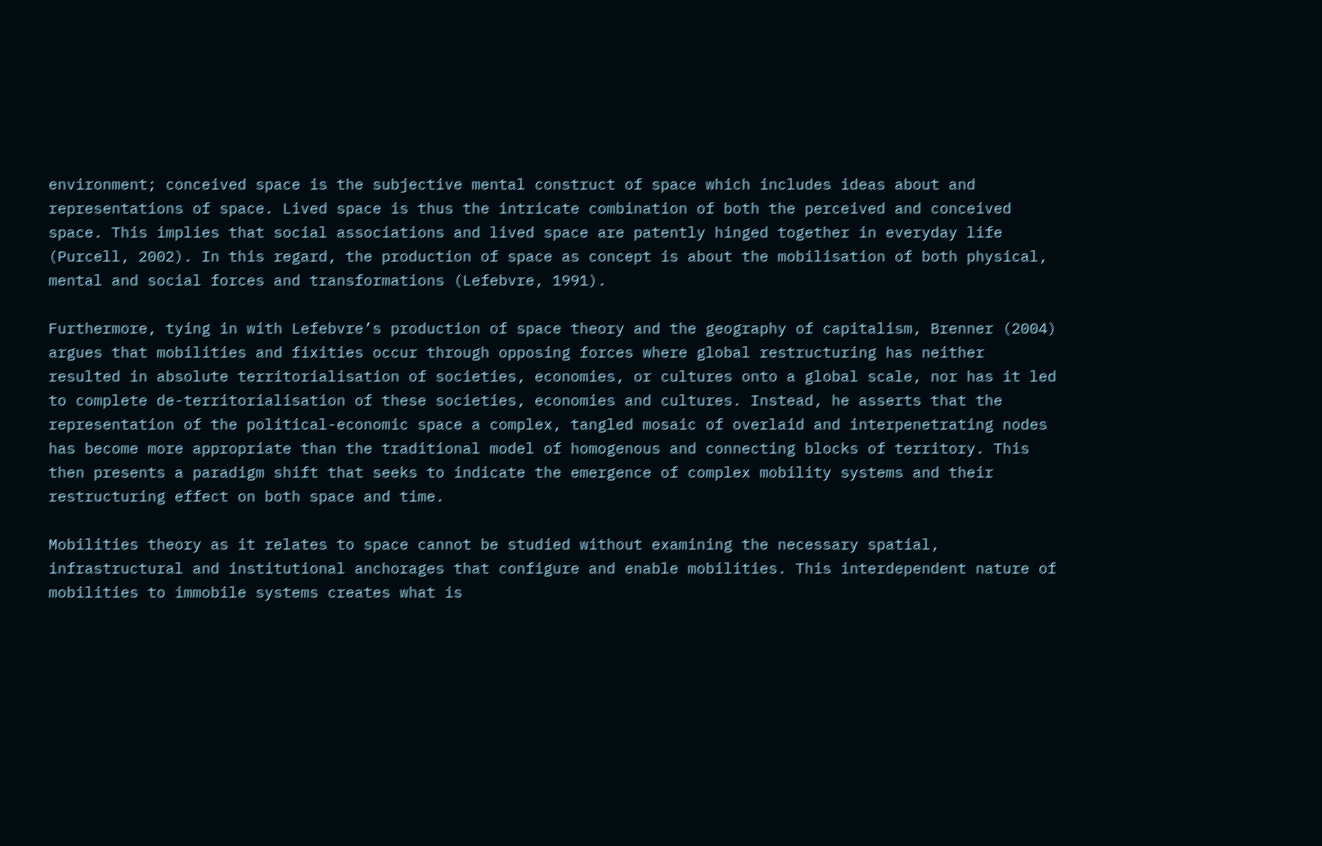environment; conceived space is the subjective mental construct of space which includes ideas about and representations of space. Lived space is thus the intricate combination of both the perceived and conceived space. This implies that social associations and lived space are patently hinged together in everyday life (Purcell, 2002). In this regard, the production of space as concept is about the mobilisation of both physical, mental and social forces and transformations (Lefebvre, 1991).

Furthermore, tying in with Lefebvre’s production of space theory and the geography of capitalism, Brenner (2004) argues that mobilities and fixities occur through opposing forces where global restructuring has neither resulted in absolute territorialisation of societies, economies, or cultures onto a global scale, nor has it led to complete de-territorialisation of these societies, economies and cultures. Instead, he asserts that the representation of the political-economic space a complex, tangled mosaic of overlaid and interpenetrating nodes has become more appropriate than the traditional model of homogenous and connecting blocks of territory. This then presents a paradigm shift that seeks to indicate the emergence of complex mobility systems and their restructuring effect on both space and time.

Mobilities theory as it relates to space cannot be studied without examining the necessary spatial, infrastructural and institutional anchorages that configure and enable mobilities. This interdependent nature of mobilities to immobile systems creates what is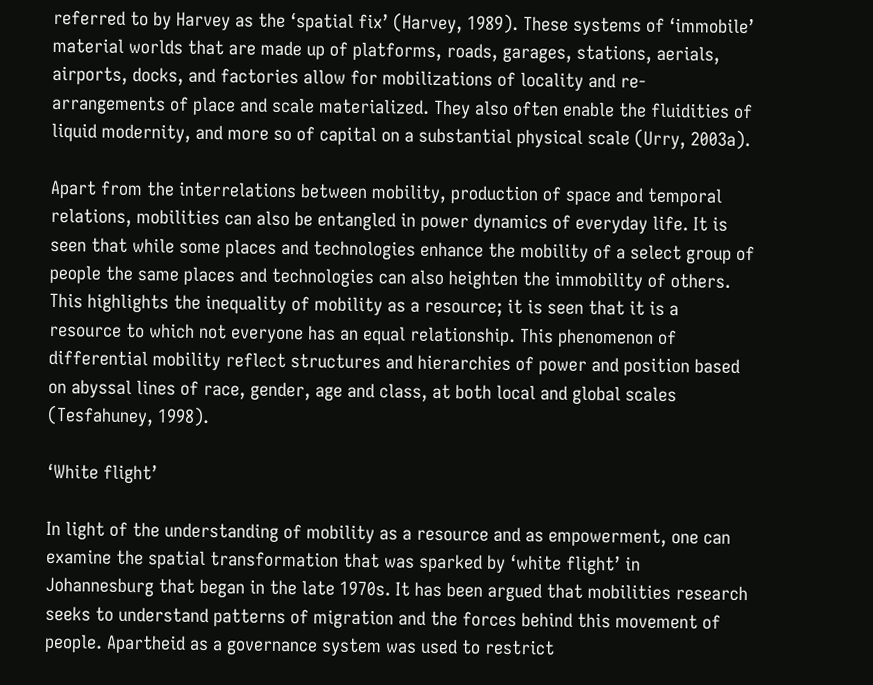referred to by Harvey as the ‘spatial fix’ (Harvey, 1989). These systems of ‘immobile’ material worlds that are made up of platforms, roads, garages, stations, aerials, airports, docks, and factories allow for mobilizations of locality and re-arrangements of place and scale materialized. They also often enable the fluidities of liquid modernity, and more so of capital on a substantial physical scale (Urry, 2003a).

Apart from the interrelations between mobility, production of space and temporal relations, mobilities can also be entangled in power dynamics of everyday life. It is seen that while some places and technologies enhance the mobility of a select group of people the same places and technologies can also heighten the immobility of others. This highlights the inequality of mobility as a resource; it is seen that it is a resource to which not everyone has an equal relationship. This phenomenon of differential mobility reflect structures and hierarchies of power and position based on abyssal lines of race, gender, age and class, at both local and global scales (Tesfahuney, 1998).

‘White flight’

In light of the understanding of mobility as a resource and as empowerment, one can examine the spatial transformation that was sparked by ‘white flight’ in Johannesburg that began in the late 1970s. It has been argued that mobilities research seeks to understand patterns of migration and the forces behind this movement of people. Apartheid as a governance system was used to restrict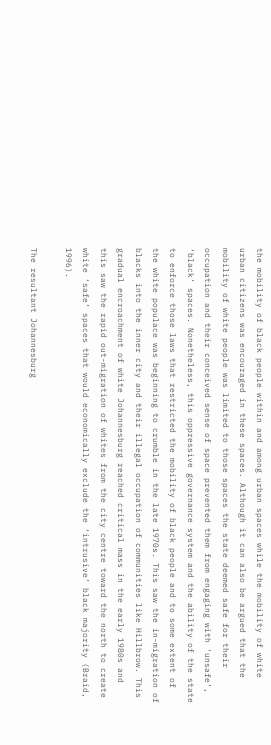the mobility of black people within and among urban spaces while the mobility of white urban citizens was encouraged in these spaces. Although it can also be argued that the mobility of white people was limited to those spaces the state deemed safe for their occupation and their conceived sense of space prevented them from engaging with ‘unsafe’, ‘black’ spaces. Nonetheless, this oppressive governance system and the ability of the state to enforce those laws that restricted the mobility of black people and to some extent of the white populace was beginning to crumble in the late 1970s. This saw the in-migration of blacks into the inner city and their illegal occupation of communities like Hillbrow. This gradual encroachment of white Johannesburg reached critical mass in the early 1980s and this saw the rapid out-migration of whites from the city centre toward the north to create white ‘safe’ spaces that would economically exclude the ‘intrusive’ black majority (Braid, 1996).

The resultant Johannesburg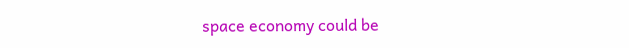space economy could be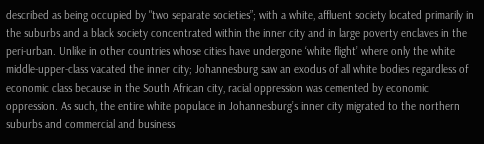described as being occupied by "two separate societies”; with a white, affluent society located primarily in the suburbs and a black society concentrated within the inner city and in large poverty enclaves in the peri-urban. Unlike in other countries whose cities have undergone ‘white flight’ where only the white middle-upper-class vacated the inner city; Johannesburg saw an exodus of all white bodies regardless of economic class because in the South African city, racial oppression was cemented by economic oppression. As such, the entire white populace in Johannesburg’s inner city migrated to the northern suburbs and commercial and business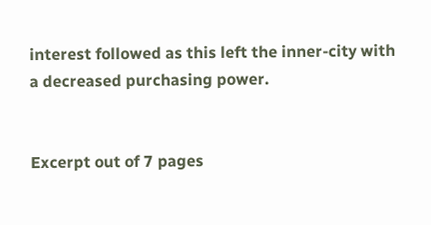interest followed as this left the inner-city with a decreased purchasing power.


Excerpt out of 7 pages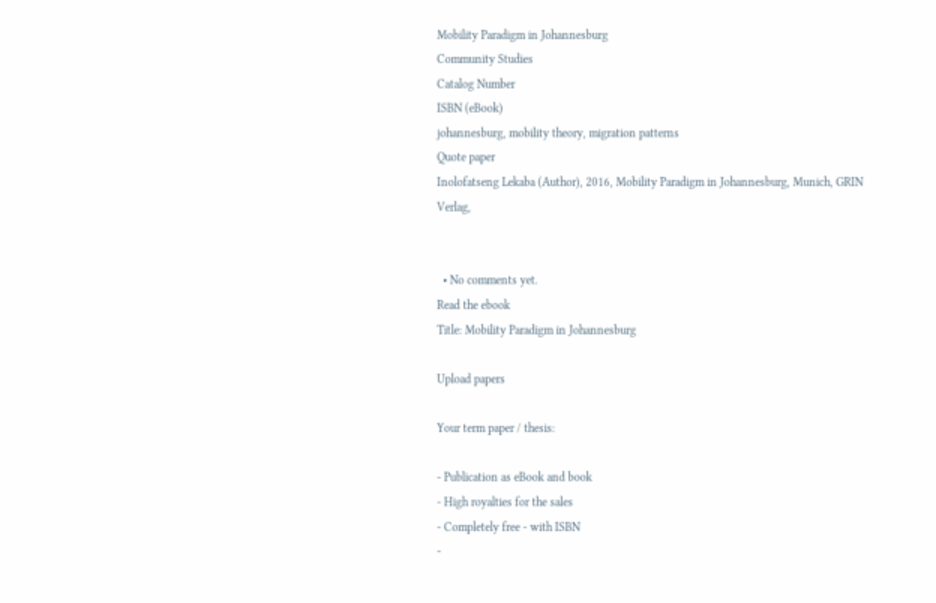Mobility Paradigm in Johannesburg
Community Studies
Catalog Number
ISBN (eBook)
johannesburg, mobility theory, migration patterns
Quote paper
Inolofatseng Lekaba (Author), 2016, Mobility Paradigm in Johannesburg, Munich, GRIN Verlag,


  • No comments yet.
Read the ebook
Title: Mobility Paradigm in Johannesburg

Upload papers

Your term paper / thesis:

- Publication as eBook and book
- High royalties for the sales
- Completely free - with ISBN
-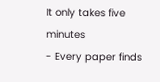It only takes five minutes
- Every paper finds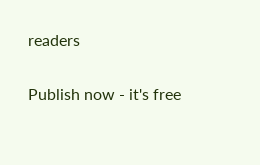readers

Publish now - it's free